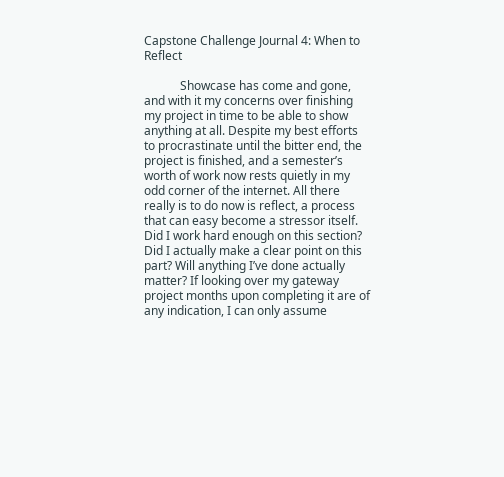Capstone Challenge Journal 4: When to Reflect

            Showcase has come and gone, and with it my concerns over finishing my project in time to be able to show anything at all. Despite my best efforts to procrastinate until the bitter end, the project is finished, and a semester’s worth of work now rests quietly in my odd corner of the internet. All there really is to do now is reflect, a process that can easy become a stressor itself. Did I work hard enough on this section? Did I actually make a clear point on this part? Will anything I’ve done actually matter? If looking over my gateway project months upon completing it are of any indication, I can only assume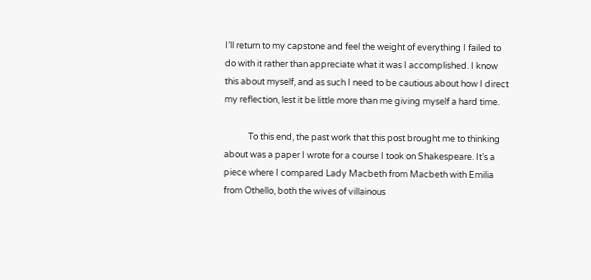I’ll return to my capstone and feel the weight of everything I failed to do with it rather than appreciate what it was I accomplished. I know this about myself, and as such I need to be cautious about how I direct my reflection, lest it be little more than me giving myself a hard time.

            To this end, the past work that this post brought me to thinking about was a paper I wrote for a course I took on Shakespeare. It’s a piece where I compared Lady Macbeth from Macbeth with Emilia from Othello, both the wives of villainous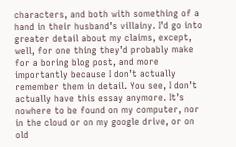characters, and both with something of a hand in their husband’s villainy. I’d go into greater detail about my claims, except, well, for one thing they’d probably make for a boring blog post, and more importantly because I don’t actually remember them in detail. You see, I don’t actually have this essay anymore. It’s nowhere to be found on my computer, nor in the cloud or on my google drive, or on old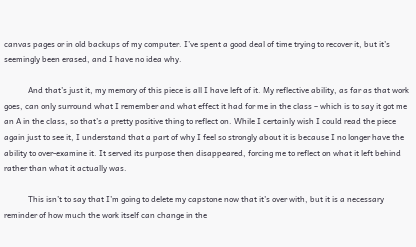canvas pages or in old backups of my computer. I’ve spent a good deal of time trying to recover it, but it’s seemingly been erased, and I have no idea why.

            And that’s just it, my memory of this piece is all I have left of it. My reflective ability, as far as that work goes, can only surround what I remember and what effect it had for me in the class – which is to say it got me an A in the class, so that’s a pretty positive thing to reflect on. While I certainly wish I could read the piece again just to see it, I understand that a part of why I feel so strongly about it is because I no longer have the ability to over-examine it. It served its purpose then disappeared, forcing me to reflect on what it left behind rather than what it actually was.

            This isn’t to say that I’m going to delete my capstone now that it’s over with, but it is a necessary reminder of how much the work itself can change in the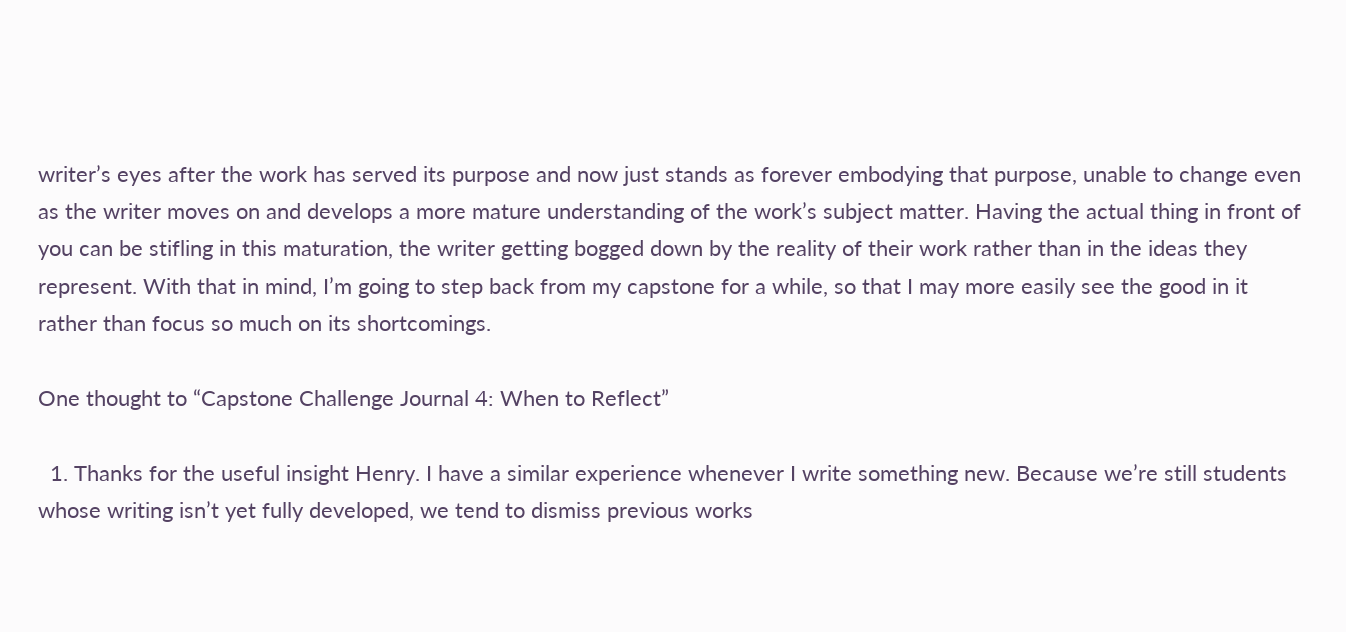writer’s eyes after the work has served its purpose and now just stands as forever embodying that purpose, unable to change even as the writer moves on and develops a more mature understanding of the work’s subject matter. Having the actual thing in front of you can be stifling in this maturation, the writer getting bogged down by the reality of their work rather than in the ideas they represent. With that in mind, I’m going to step back from my capstone for a while, so that I may more easily see the good in it rather than focus so much on its shortcomings.

One thought to “Capstone Challenge Journal 4: When to Reflect”

  1. Thanks for the useful insight Henry. I have a similar experience whenever I write something new. Because we’re still students whose writing isn’t yet fully developed, we tend to dismiss previous works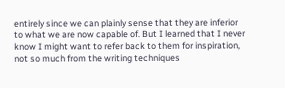entirely since we can plainly sense that they are inferior to what we are now capable of. But I learned that I never know I might want to refer back to them for inspiration, not so much from the writing techniques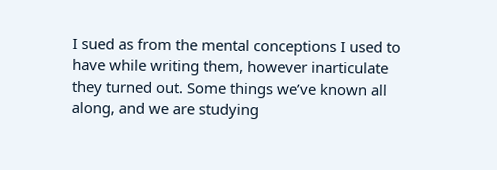I sued as from the mental conceptions I used to have while writing them, however inarticulate they turned out. Some things we’ve known all along, and we are studying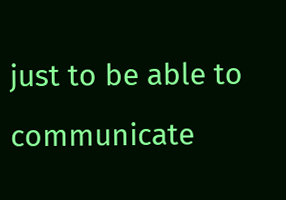just to be able to communicate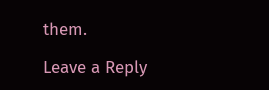them.

Leave a Reply